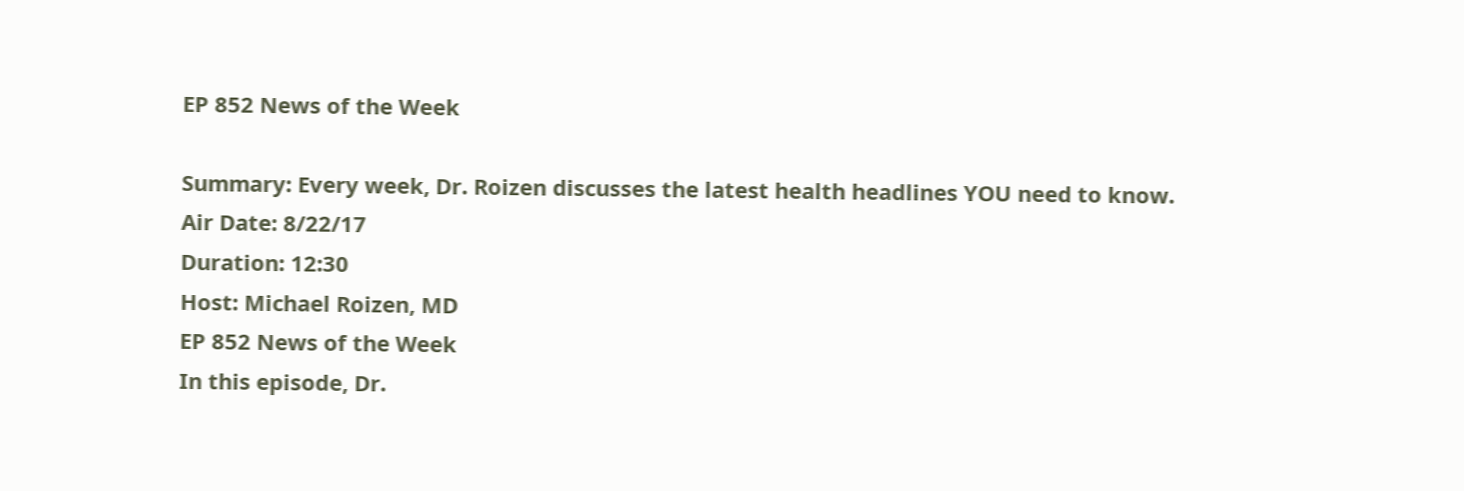EP 852 News of the Week

Summary: Every week, Dr. Roizen discusses the latest health headlines YOU need to know.
Air Date: 8/22/17
Duration: 12:30
Host: Michael Roizen, MD
EP 852 News of the Week
In this episode, Dr.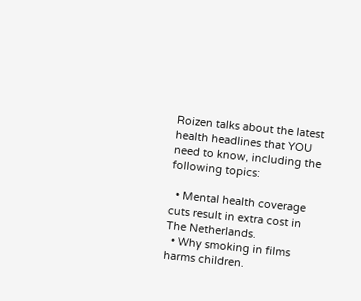Roizen talks about the latest health headlines that YOU need to know, including the following topics:

  • Mental health coverage cuts result in extra cost in The Netherlands.
  • Why smoking in films harms children.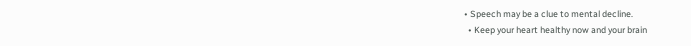• Speech may be a clue to mental decline.
  • Keep your heart healthy now and your brain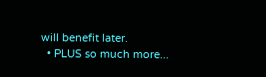will benefit later.
  • PLUS so much more...